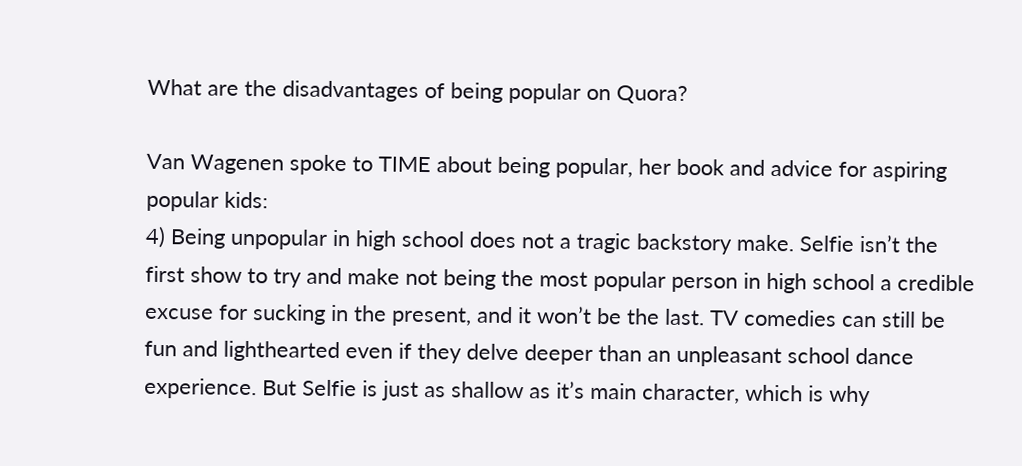What are the disadvantages of being popular on Quora?

Van Wagenen spoke to TIME about being popular, her book and advice for aspiring popular kids:
4) Being unpopular in high school does not a tragic backstory make. Selfie isn’t the first show to try and make not being the most popular person in high school a credible excuse for sucking in the present, and it won’t be the last. TV comedies can still be fun and lighthearted even if they delve deeper than an unpleasant school dance experience. But Selfie is just as shallow as it’s main character, which is why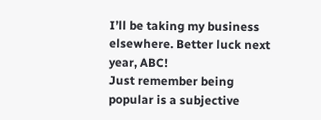I’ll be taking my business elsewhere. Better luck next year, ABC!
Just remember being popular is a subjective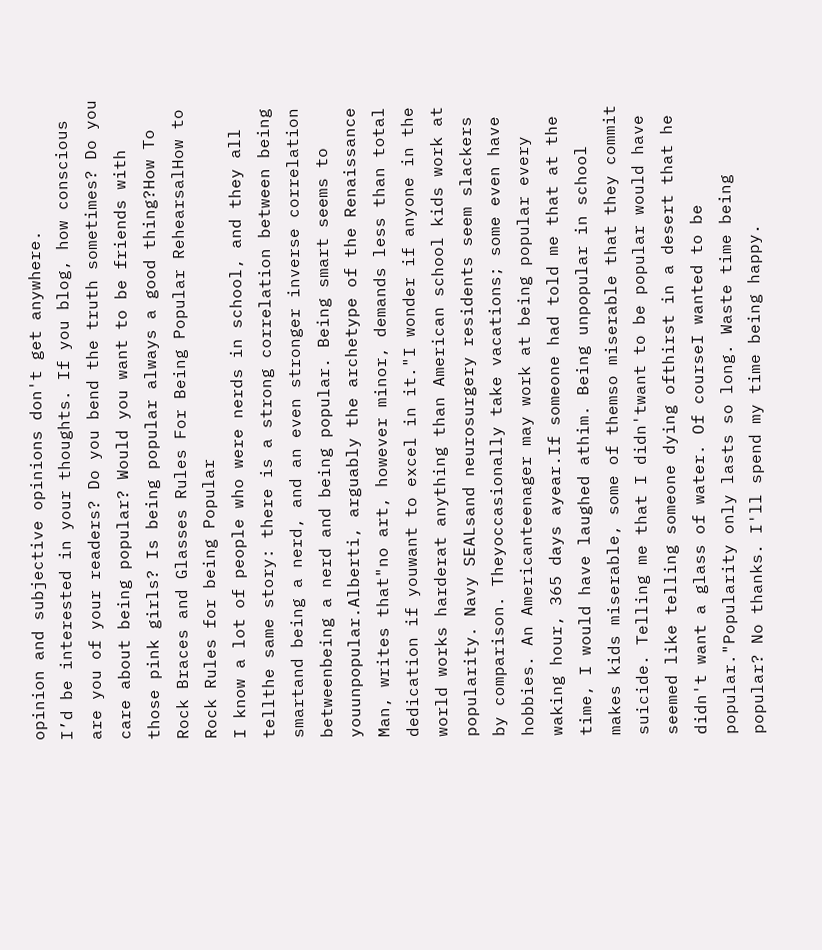opinion and subjective opinions don't get anywhere.
I’d be interested in your thoughts. If you blog, how conscious are you of your readers? Do you bend the truth sometimes? Do you care about being popular? Would you want to be friends with those pink girls? Is being popular always a good thing?How To Rock Braces and Glasses Rules For Being Popular RehearsalHow to Rock Rules for being Popular
I know a lot of people who were nerds in school, and they all tellthe same story: there is a strong correlation between being smartand being a nerd, and an even stronger inverse correlation betweenbeing a nerd and being popular. Being smart seems to youunpopular.Alberti, arguably the archetype of the Renaissance Man, writes that"no art, however minor, demands less than total dedication if youwant to excel in it."I wonder if anyone in the world works harderat anything than American school kids work at popularity. Navy SEALsand neurosurgery residents seem slackers by comparison. Theyoccasionally take vacations; some even have hobbies. An Americanteenager may work at being popular every waking hour, 365 days ayear.If someone had told me that at the time, I would have laughed athim. Being unpopular in school makes kids miserable, some of themso miserable that they commit suicide. Telling me that I didn'twant to be popular would have seemed like telling someone dying ofthirst in a desert that he didn't want a glass of water. Of courseI wanted to be popular."Popularity only lasts so long. Waste time being popular? No thanks. I'll spend my time being happy.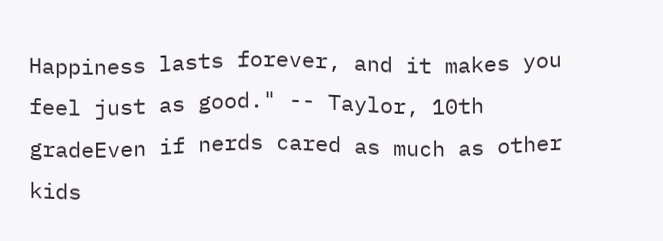Happiness lasts forever, and it makes you feel just as good." -- Taylor, 10th gradeEven if nerds cared as much as other kids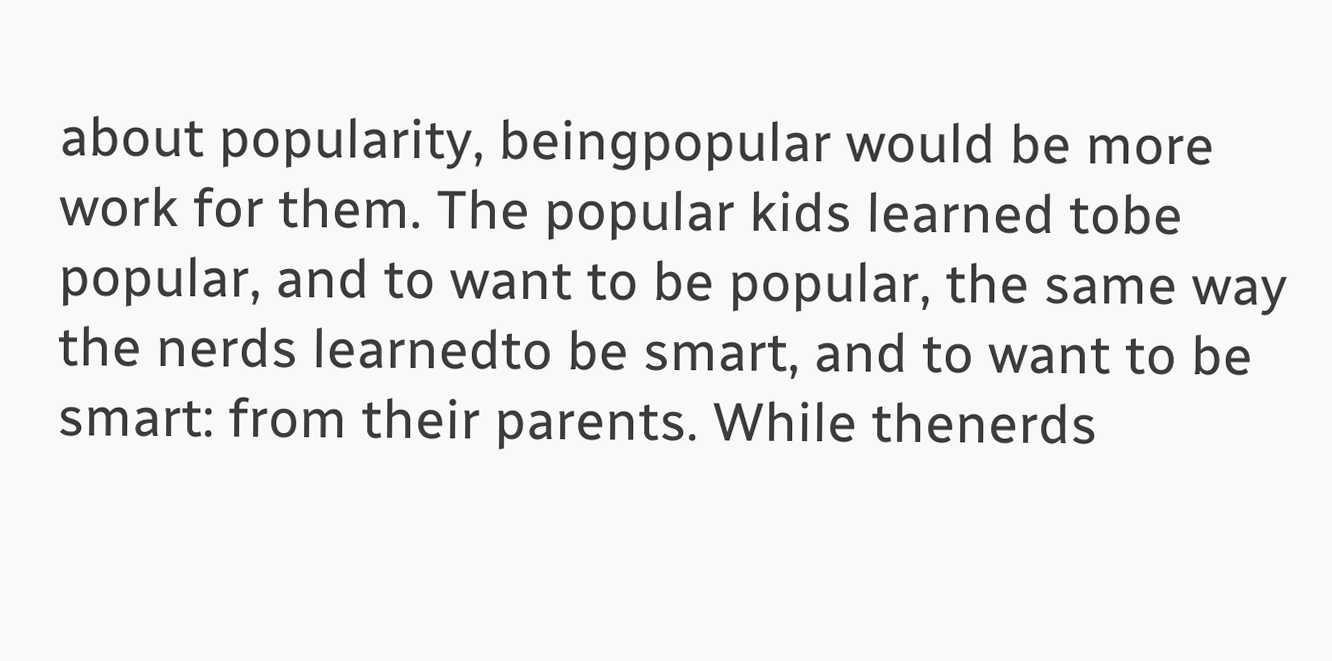about popularity, beingpopular would be more work for them. The popular kids learned tobe popular, and to want to be popular, the same way the nerds learnedto be smart, and to want to be smart: from their parents. While thenerds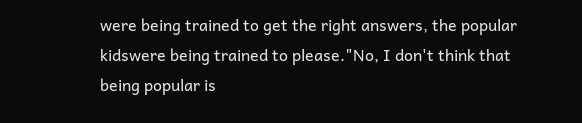were being trained to get the right answers, the popular kidswere being trained to please."No, I don't think that being popular is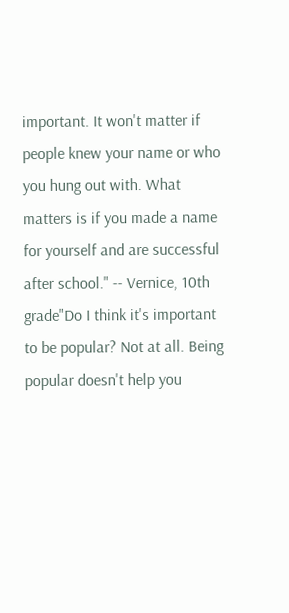important. It won't matter if people knew your name or who you hung out with. What matters is if you made a name for yourself and are successful after school." -- Vernice, 10th grade"Do I think it's important to be popular? Not at all. Being popular doesn't help you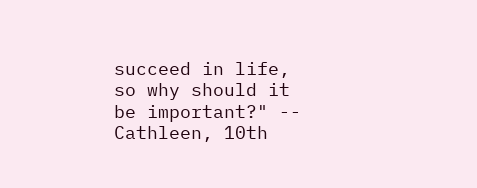succeed in life, so why should it be important?" -- Cathleen, 10th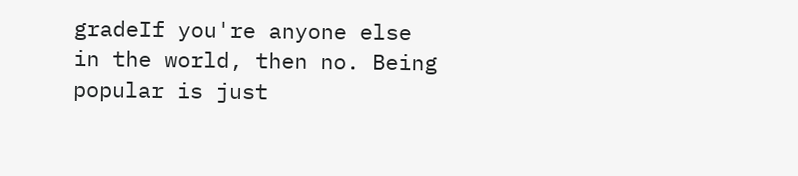gradeIf you're anyone else in the world, then no. Being popular is just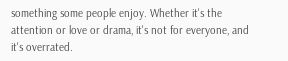something some people enjoy. Whether it's the attention or love or drama, it's not for everyone, and it's overrated.